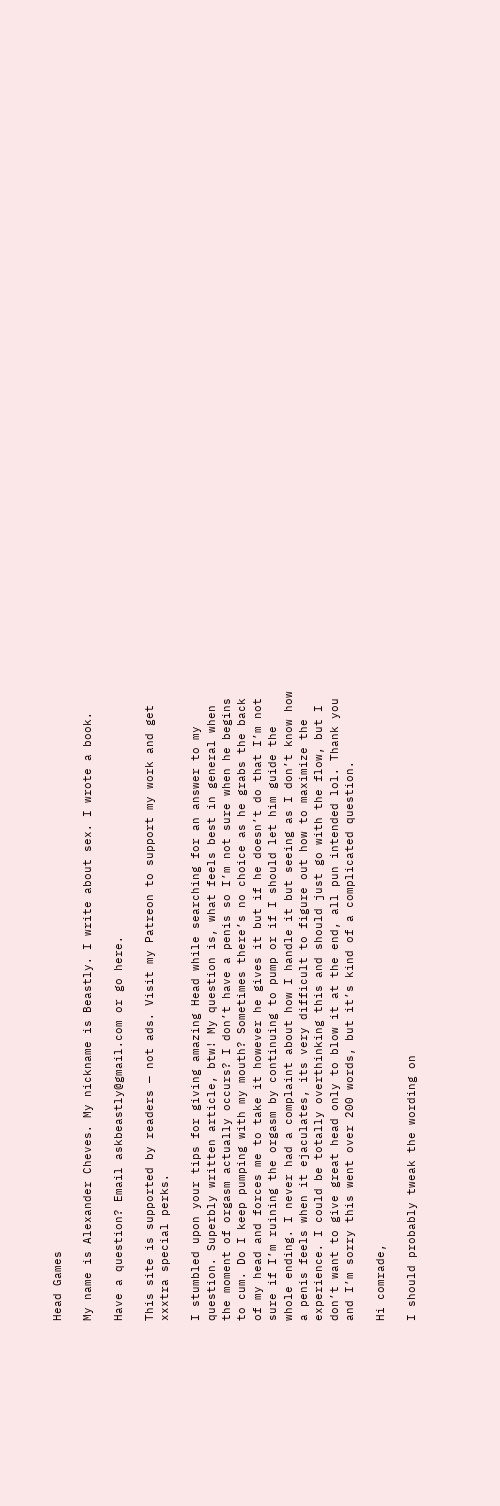Head Games

My name is Alexander Cheves. My nickname is Beastly. I write about sex. I wrote a book.

Have a question? Email askbeastly@gmail.com or go here.

This site is supported by readers — not ads. Visit my Patreon to support my work and get xxxtra special perks.

I stumbled upon your tips for giving amazing Head while searching for an answer to my question. Superbly written article, btw! My question is, what feels best in general when the moment of orgasm actually occurs? I don’t have a penis so I’m not sure when he begins to cum. Do I keep pumping with my mouth? Sometimes there’s no choice as he grabs the back of my head and forces me to take it however he gives it but if he doesn’t do that I’m not sure if I’m ruining the orgasm by continuing to pump or if I should let him guide the whole ending. I never had a complaint about how I handle it but seeing as I don’t know how a penis feels when it ejaculates, its very difficult to figure out how to maximize the experience. I could be totally overthinking this and should just go with the flow, but I don’t want to give great head only to blow it at the end, all pun intended lol. Thank you and I’m sorry this went over 200 words, but it’s kind of a complicated question.

Hi comrade,

I should probably tweak the wording on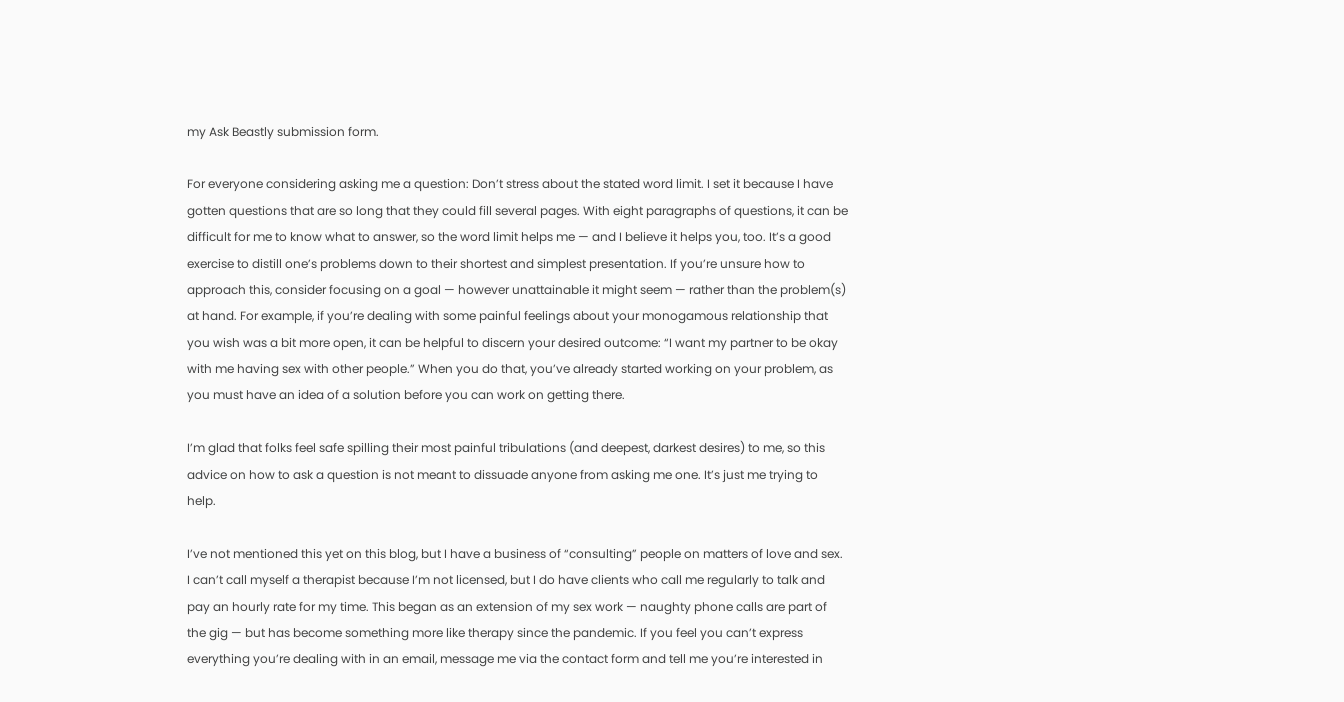my Ask Beastly submission form.

For everyone considering asking me a question: Don’t stress about the stated word limit. I set it because I have gotten questions that are so long that they could fill several pages. With eight paragraphs of questions, it can be difficult for me to know what to answer, so the word limit helps me — and I believe it helps you, too. It’s a good exercise to distill one’s problems down to their shortest and simplest presentation. If you’re unsure how to approach this, consider focusing on a goal — however unattainable it might seem — rather than the problem(s) at hand. For example, if you’re dealing with some painful feelings about your monogamous relationship that you wish was a bit more open, it can be helpful to discern your desired outcome: “I want my partner to be okay with me having sex with other people.” When you do that, you’ve already started working on your problem, as you must have an idea of a solution before you can work on getting there.

I’m glad that folks feel safe spilling their most painful tribulations (and deepest, darkest desires) to me, so this advice on how to ask a question is not meant to dissuade anyone from asking me one. It’s just me trying to help.

I’ve not mentioned this yet on this blog, but I have a business of “consulting” people on matters of love and sex. I can’t call myself a therapist because I’m not licensed, but I do have clients who call me regularly to talk and pay an hourly rate for my time. This began as an extension of my sex work — naughty phone calls are part of the gig — but has become something more like therapy since the pandemic. If you feel you can’t express everything you’re dealing with in an email, message me via the contact form and tell me you’re interested in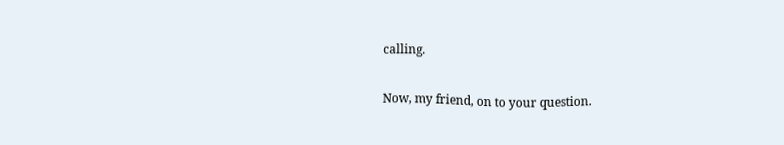calling.

Now, my friend, on to your question.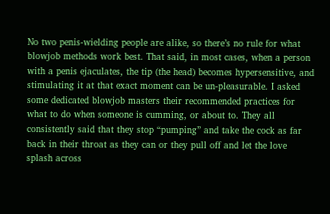No two penis-wielding people are alike, so there’s no rule for what blowjob methods work best. That said, in most cases, when a person with a penis ejaculates, the tip (the head) becomes hypersensitive, and stimulating it at that exact moment can be un-pleasurable. I asked some dedicated blowjob masters their recommended practices for what to do when someone is cumming, or about to. They all consistently said that they stop “pumping” and take the cock as far back in their throat as they can or they pull off and let the love splash across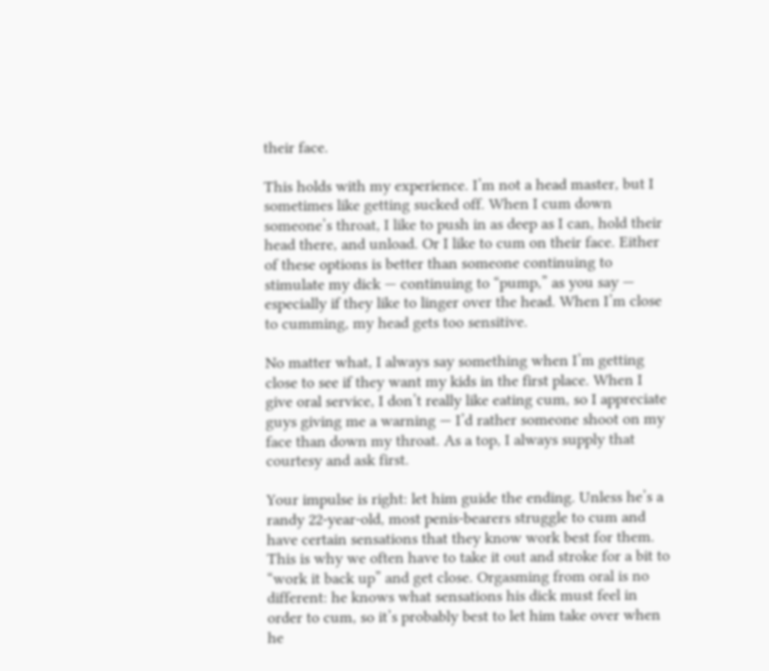their face.

This holds with my experience. I’m not a head master, but I sometimes like getting sucked off. When I cum down someone’s throat, I like to push in as deep as I can, hold their head there, and unload. Or I like to cum on their face. Either of these options is better than someone continuing to stimulate my dick — continuing to “pump,” as you say — especially if they like to linger over the head. When I’m close to cumming, my head gets too sensitive.

No matter what, I always say something when I’m getting close to see if they want my kids in the first place. When I give oral service, I don’t really like eating cum, so I appreciate guys giving me a warning — I’d rather someone shoot on my face than down my throat. As a top, I always supply that courtesy and ask first.

Your impulse is right: let him guide the ending. Unless he’s a randy 22-year-old, most penis-bearers struggle to cum and have certain sensations that they know work best for them. This is why we often have to take it out and stroke for a bit to “work it back up” and get close. Orgasming from oral is no different: he knows what sensations his dick must feel in order to cum, so it’s probably best to let him take over when he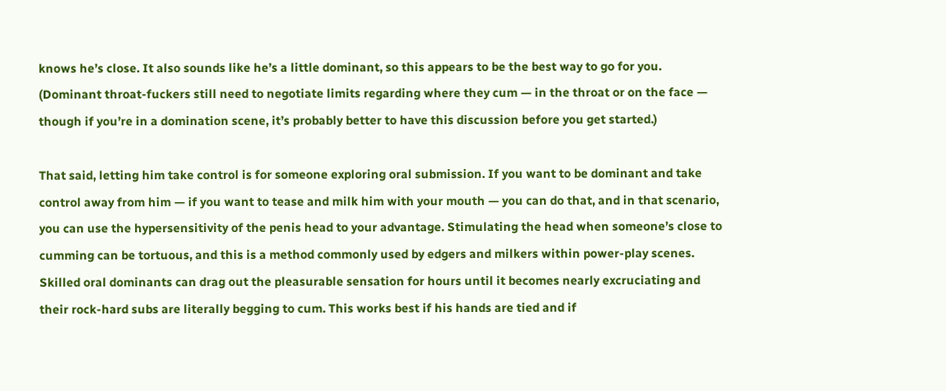knows he’s close. It also sounds like he’s a little dominant, so this appears to be the best way to go for you. (Dominant throat-fuckers still need to negotiate limits regarding where they cum — in the throat or on the face — though if you’re in a domination scene, it’s probably better to have this discussion before you get started.)

That said, letting him take control is for someone exploring oral submission. If you want to be dominant and take control away from him — if you want to tease and milk him with your mouth — you can do that, and in that scenario, you can use the hypersensitivity of the penis head to your advantage. Stimulating the head when someone’s close to cumming can be tortuous, and this is a method commonly used by edgers and milkers within power-play scenes. Skilled oral dominants can drag out the pleasurable sensation for hours until it becomes nearly excruciating and their rock-hard subs are literally begging to cum. This works best if his hands are tied and if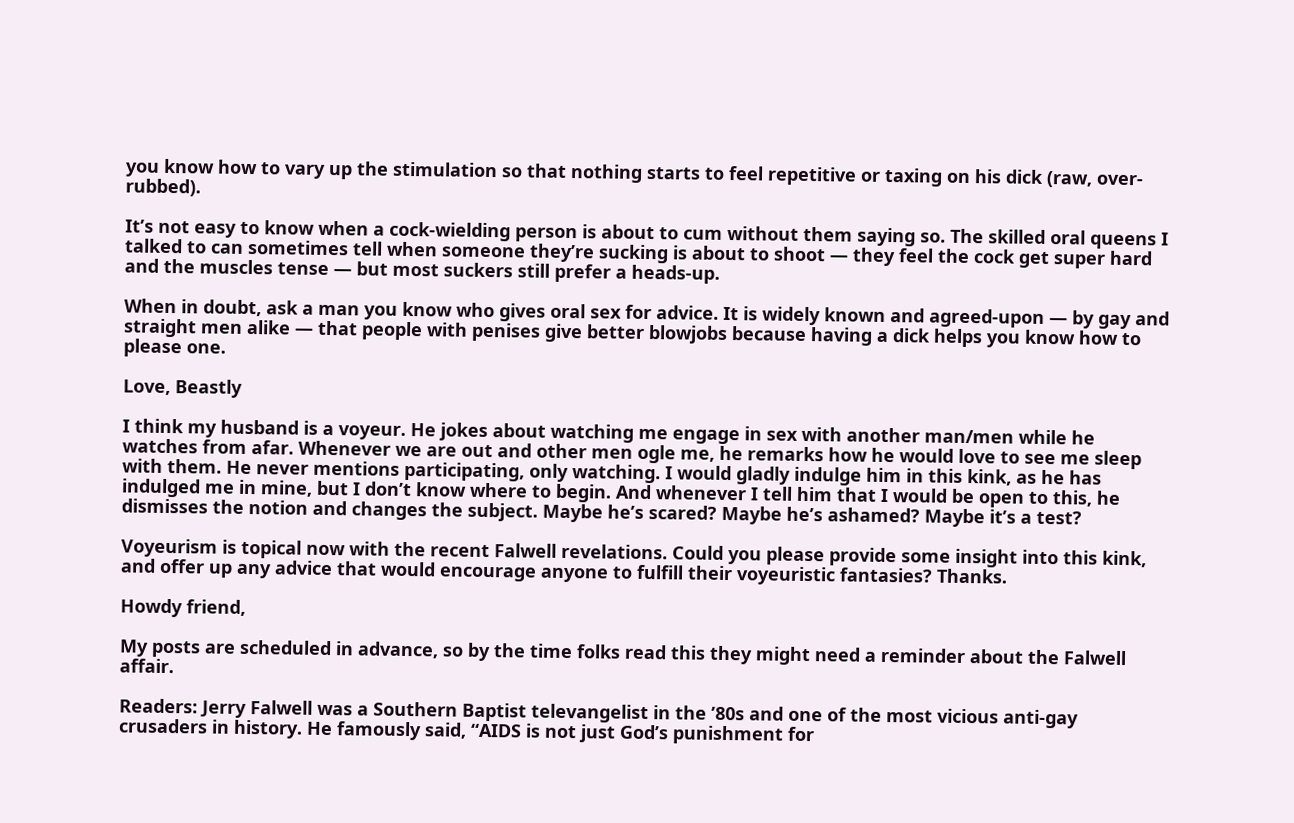you know how to vary up the stimulation so that nothing starts to feel repetitive or taxing on his dick (raw, over-rubbed).

It’s not easy to know when a cock-wielding person is about to cum without them saying so. The skilled oral queens I talked to can sometimes tell when someone they’re sucking is about to shoot — they feel the cock get super hard and the muscles tense — but most suckers still prefer a heads-up.

When in doubt, ask a man you know who gives oral sex for advice. It is widely known and agreed-upon — by gay and straight men alike — that people with penises give better blowjobs because having a dick helps you know how to please one.

Love, Beastly

I think my husband is a voyeur. He jokes about watching me engage in sex with another man/men while he watches from afar. Whenever we are out and other men ogle me, he remarks how he would love to see me sleep with them. He never mentions participating, only watching. I would gladly indulge him in this kink, as he has indulged me in mine, but I don’t know where to begin. And whenever I tell him that I would be open to this, he dismisses the notion and changes the subject. Maybe he’s scared? Maybe he’s ashamed? Maybe it’s a test?

Voyeurism is topical now with the recent Falwell revelations. Could you please provide some insight into this kink, and offer up any advice that would encourage anyone to fulfill their voyeuristic fantasies? Thanks.

Howdy friend,

My posts are scheduled in advance, so by the time folks read this they might need a reminder about the Falwell affair.

Readers: Jerry Falwell was a Southern Baptist televangelist in the ’80s and one of the most vicious anti-gay crusaders in history. He famously said, “AIDS is not just God’s punishment for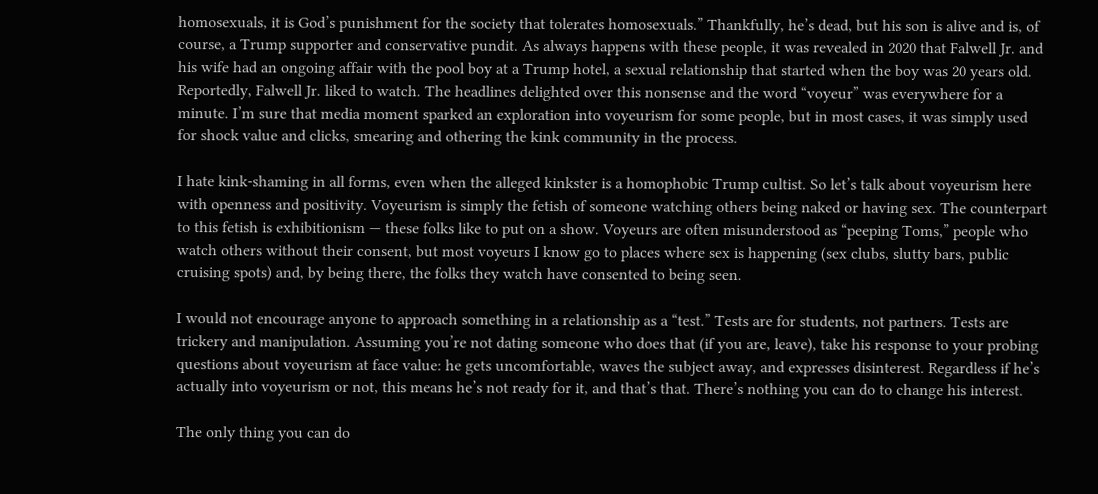homosexuals, it is God’s punishment for the society that tolerates homosexuals.” Thankfully, he’s dead, but his son is alive and is, of course, a Trump supporter and conservative pundit. As always happens with these people, it was revealed in 2020 that Falwell Jr. and his wife had an ongoing affair with the pool boy at a Trump hotel, a sexual relationship that started when the boy was 20 years old. Reportedly, Falwell Jr. liked to watch. The headlines delighted over this nonsense and the word “voyeur” was everywhere for a minute. I’m sure that media moment sparked an exploration into voyeurism for some people, but in most cases, it was simply used for shock value and clicks, smearing and othering the kink community in the process.

I hate kink-shaming in all forms, even when the alleged kinkster is a homophobic Trump cultist. So let’s talk about voyeurism here with openness and positivity. Voyeurism is simply the fetish of someone watching others being naked or having sex. The counterpart to this fetish is exhibitionism — these folks like to put on a show. Voyeurs are often misunderstood as “peeping Toms,” people who watch others without their consent, but most voyeurs I know go to places where sex is happening (sex clubs, slutty bars, public cruising spots) and, by being there, the folks they watch have consented to being seen.

I would not encourage anyone to approach something in a relationship as a “test.” Tests are for students, not partners. Tests are trickery and manipulation. Assuming you’re not dating someone who does that (if you are, leave), take his response to your probing questions about voyeurism at face value: he gets uncomfortable, waves the subject away, and expresses disinterest. Regardless if he’s actually into voyeurism or not, this means he’s not ready for it, and that’s that. There’s nothing you can do to change his interest.

The only thing you can do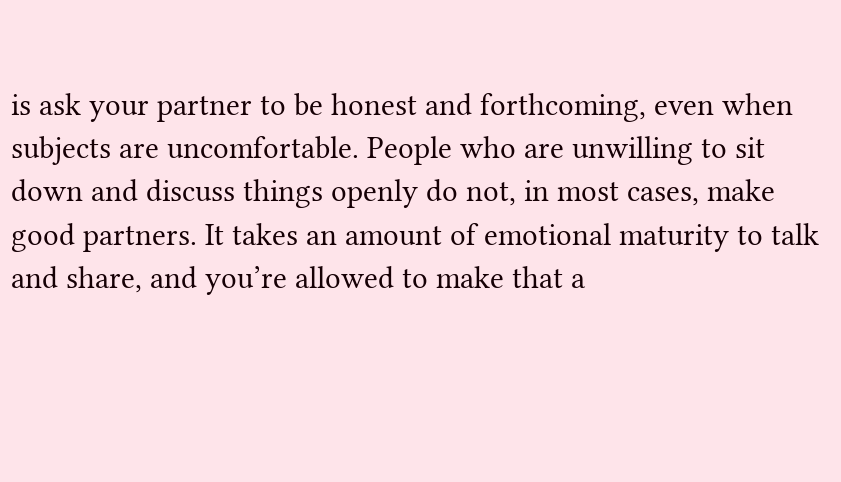is ask your partner to be honest and forthcoming, even when subjects are uncomfortable. People who are unwilling to sit down and discuss things openly do not, in most cases, make good partners. It takes an amount of emotional maturity to talk and share, and you’re allowed to make that a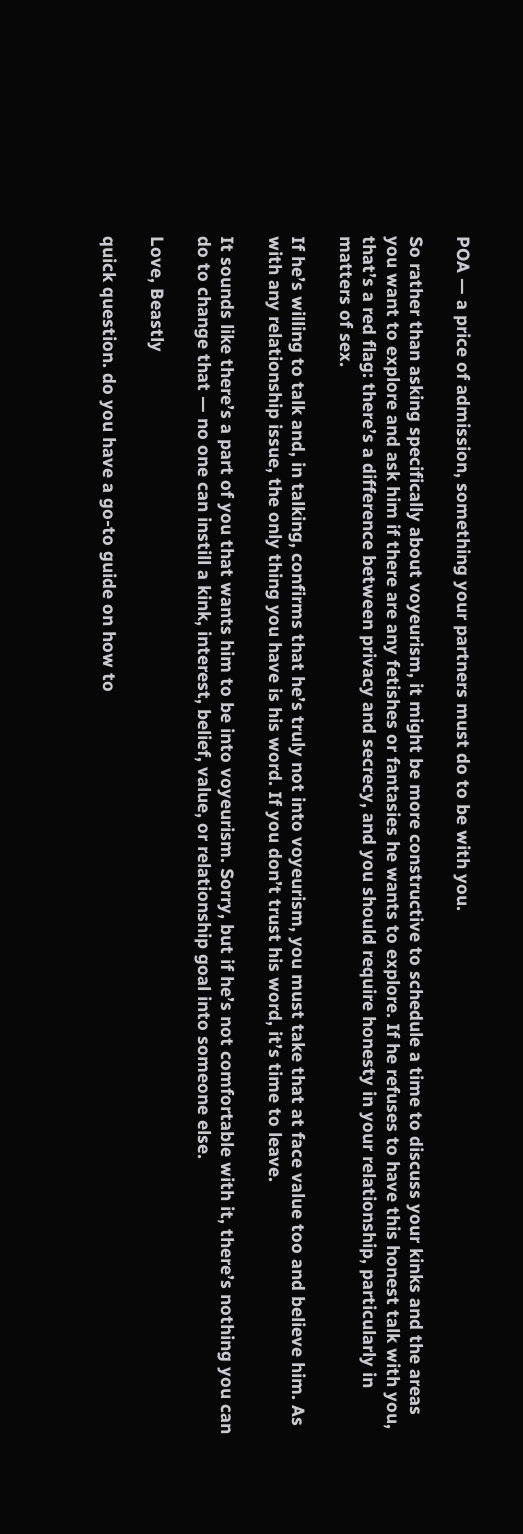POA — a price of admission, something your partners must do to be with you.

So rather than asking specifically about voyeurism, it might be more constructive to schedule a time to discuss your kinks and the areas you want to explore and ask him if there are any fetishes or fantasies he wants to explore. If he refuses to have this honest talk with you, that’s a red flag: there’s a difference between privacy and secrecy, and you should require honesty in your relationship, particularly in matters of sex.

If he’s willing to talk and, in talking, confirms that he’s truly not into voyeurism, you must take that at face value too and believe him. As with any relationship issue, the only thing you have is his word. If you don’t trust his word, it’s time to leave.

It sounds like there’s a part of you that wants him to be into voyeurism. Sorry, but if he’s not comfortable with it, there’s nothing you can do to change that — no one can instill a kink, interest, belief, value, or relationship goal into someone else.

Love, Beastly

quick question. do you have a go-to guide on how to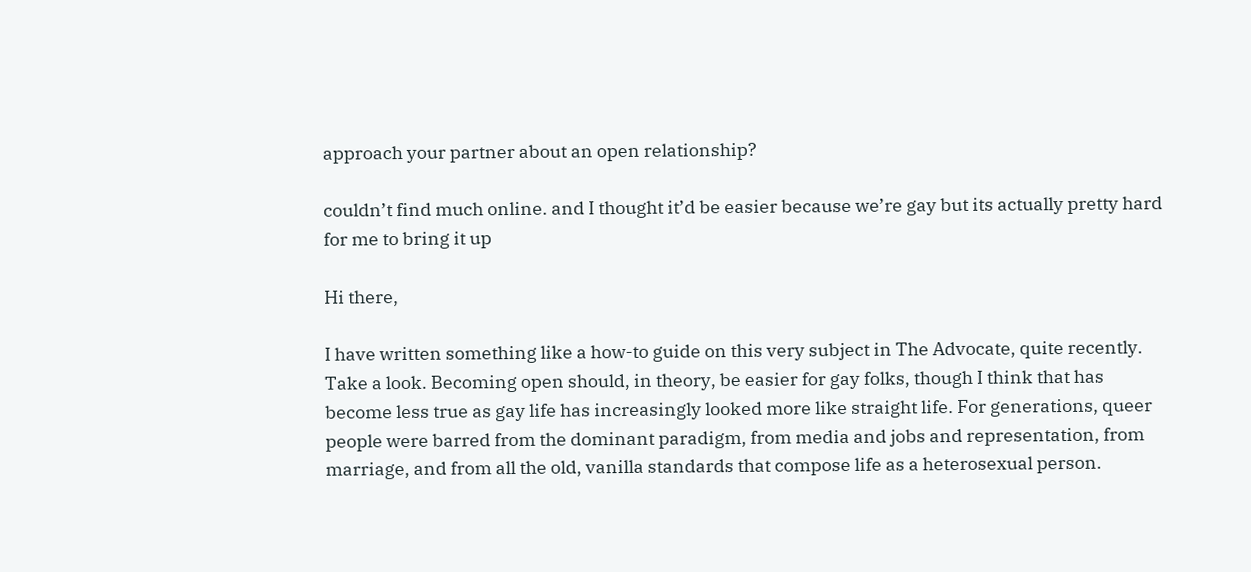approach your partner about an open relationship?

couldn’t find much online. and I thought it’d be easier because we’re gay but its actually pretty hard for me to bring it up

Hi there,

I have written something like a how-to guide on this very subject in The Advocate, quite recently. Take a look. Becoming open should, in theory, be easier for gay folks, though I think that has become less true as gay life has increasingly looked more like straight life. For generations, queer people were barred from the dominant paradigm, from media and jobs and representation, from marriage, and from all the old, vanilla standards that compose life as a heterosexual person.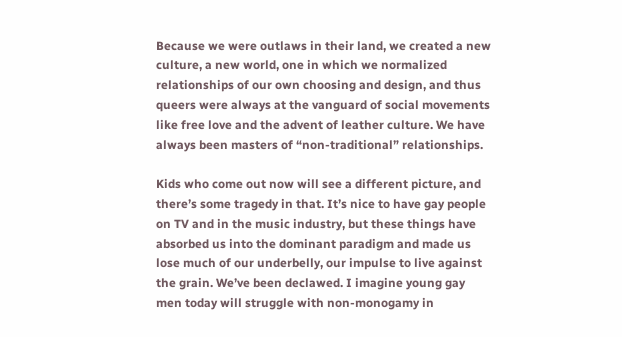Because we were outlaws in their land, we created a new culture, a new world, one in which we normalized relationships of our own choosing and design, and thus queers were always at the vanguard of social movements like free love and the advent of leather culture. We have always been masters of “non-traditional” relationships.

Kids who come out now will see a different picture, and there’s some tragedy in that. It’s nice to have gay people on TV and in the music industry, but these things have absorbed us into the dominant paradigm and made us lose much of our underbelly, our impulse to live against the grain. We’ve been declawed. I imagine young gay men today will struggle with non-monogamy in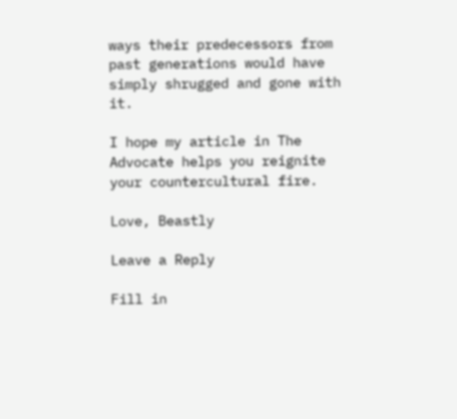ways their predecessors from past generations would have simply shrugged and gone with it.

I hope my article in The Advocate helps you reignite your countercultural fire.

Love, Beastly

Leave a Reply

Fill in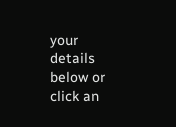your details below or click an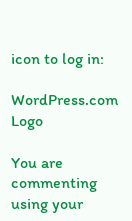icon to log in:

WordPress.com Logo

You are commenting using your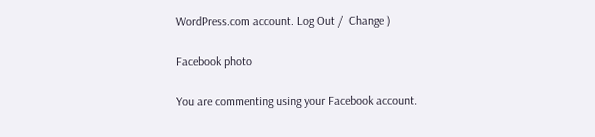WordPress.com account. Log Out /  Change )

Facebook photo

You are commenting using your Facebook account.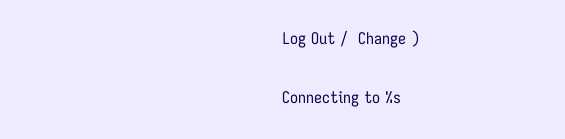Log Out /  Change )

Connecting to %s